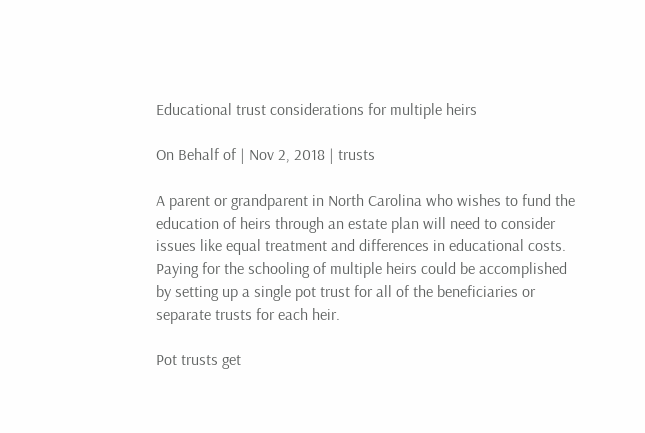Educational trust considerations for multiple heirs

On Behalf of | Nov 2, 2018 | trusts

A parent or grandparent in North Carolina who wishes to fund the education of heirs through an estate plan will need to consider issues like equal treatment and differences in educational costs. Paying for the schooling of multiple heirs could be accomplished by setting up a single pot trust for all of the beneficiaries or separate trusts for each heir.

Pot trusts get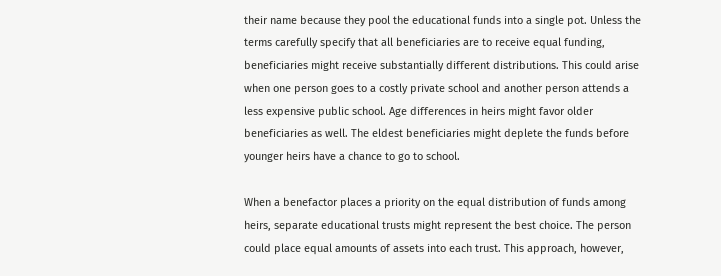their name because they pool the educational funds into a single pot. Unless the terms carefully specify that all beneficiaries are to receive equal funding, beneficiaries might receive substantially different distributions. This could arise when one person goes to a costly private school and another person attends a less expensive public school. Age differences in heirs might favor older beneficiaries as well. The eldest beneficiaries might deplete the funds before younger heirs have a chance to go to school.

When a benefactor places a priority on the equal distribution of funds among heirs, separate educational trusts might represent the best choice. The person could place equal amounts of assets into each trust. This approach, however,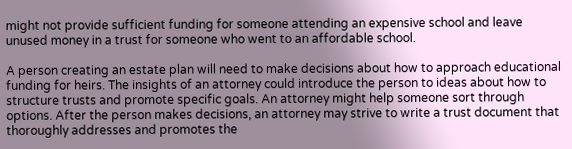might not provide sufficient funding for someone attending an expensive school and leave unused money in a trust for someone who went to an affordable school.

A person creating an estate plan will need to make decisions about how to approach educational funding for heirs. The insights of an attorney could introduce the person to ideas about how to structure trusts and promote specific goals. An attorney might help someone sort through options. After the person makes decisions, an attorney may strive to write a trust document that thoroughly addresses and promotes the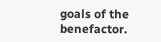goals of the benefactor.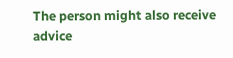The person might also receive advice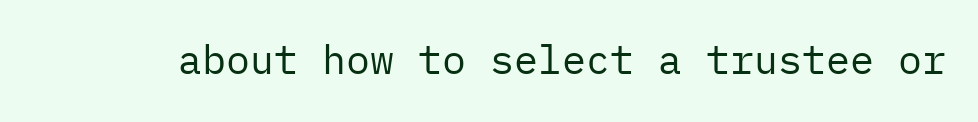about how to select a trustee or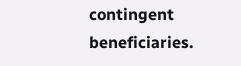contingent beneficiaries.